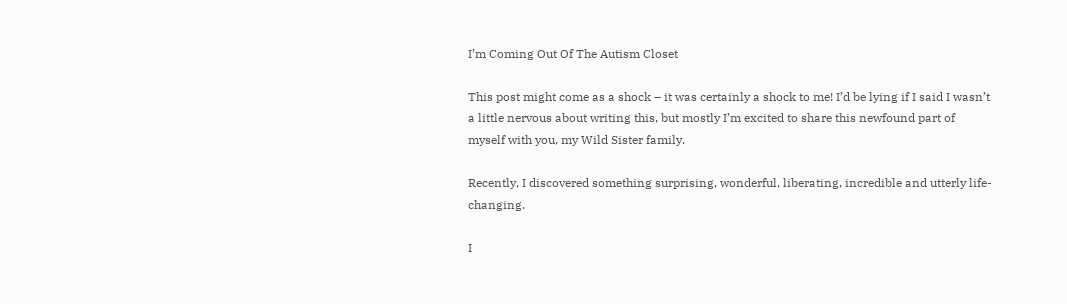I’m Coming Out Of The Autism Closet

This post might come as a shock – it was certainly a shock to me! I’d be lying if I said I wasn’t a little nervous about writing this, but mostly I’m excited to share this newfound part of myself with you, my Wild Sister family.

Recently, I discovered something surprising, wonderful, liberating, incredible and utterly life-changing.

I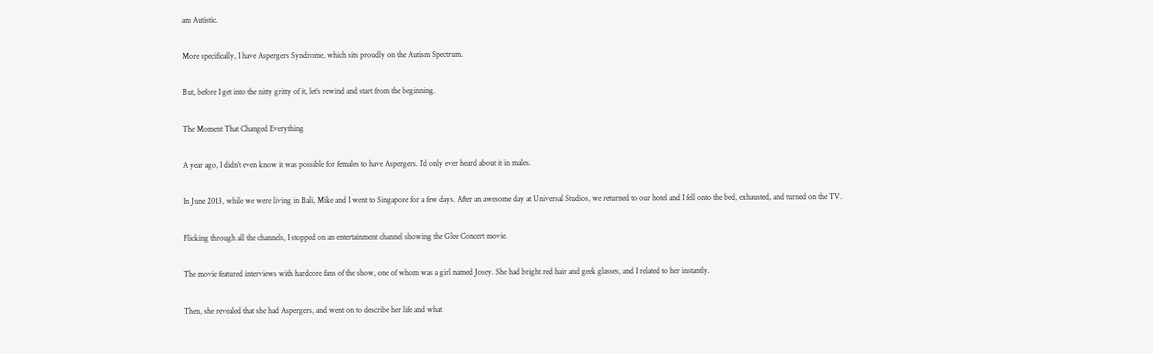am Autistic.

More specifically, I have Aspergers Syndrome, which sits proudly on the Autism Spectrum.

But, before I get into the nitty gritty of it, let’s rewind and start from the beginning.

The Moment That Changed Everything

A year ago, I didn’t even know it was possible for females to have Aspergers. I’d only ever heard about it in males.

In June 2013, while we were living in Bali, Mike and I went to Singapore for a few days. After an awesome day at Universal Studios, we returned to our hotel and I fell onto the bed, exhausted, and turned on the TV.

Flicking through all the channels, I stopped on an entertainment channel showing the Glee Concert movie.

The movie featured interviews with hardcore fans of the show, one of whom was a girl named Josey. She had bright red hair and geek glasses, and I related to her instantly.

Then, she revealed that she had Aspergers, and went on to describe her life and what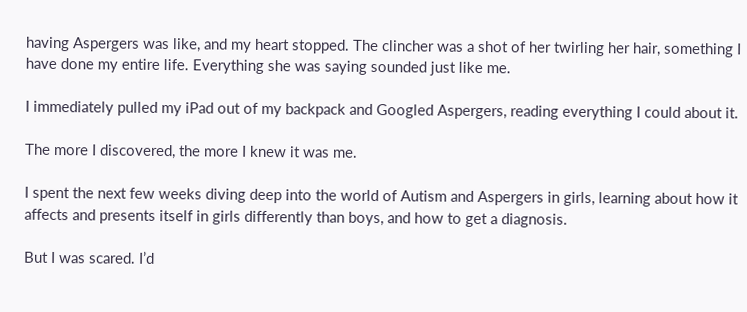having Aspergers was like, and my heart stopped. The clincher was a shot of her twirling her hair, something I have done my entire life. Everything she was saying sounded just like me.

I immediately pulled my iPad out of my backpack and Googled Aspergers, reading everything I could about it.

The more I discovered, the more I knew it was me.

I spent the next few weeks diving deep into the world of Autism and Aspergers in girls, learning about how it affects and presents itself in girls differently than boys, and how to get a diagnosis.

But I was scared. I’d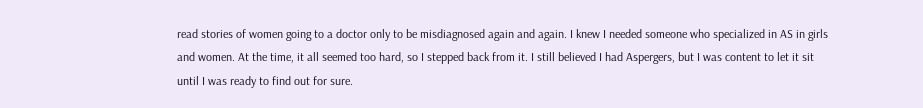read stories of women going to a doctor only to be misdiagnosed again and again. I knew I needed someone who specialized in AS in girls and women. At the time, it all seemed too hard, so I stepped back from it. I still believed I had Aspergers, but I was content to let it sit until I was ready to find out for sure.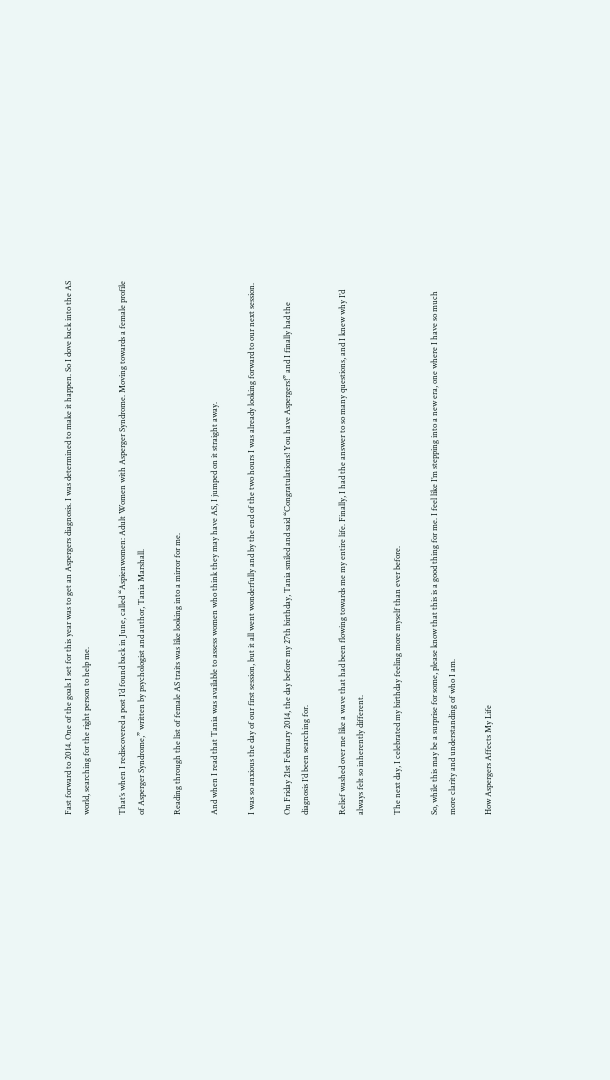Fast forward to 2014. One of the goals I set for this year was to get an Aspergers diagnosis. I was determined to make it happen. So I dove back into the AS world, searching for the right person to help me.

That’s when I rediscovered a post I’d found back in June, called “Aspienwomen: Adult Women with Asperger Syndrome. Moving towards a female profile of Asperger Syndrome,” written by psychologist and author, Tania Marshall.

Reading through the list of female AS traits was like looking into a mirror for me.

And when I read that Tania was available to assess women who think they may have AS, I jumped on it straight away.

I was so anxious the day of our first session, but it all went wonderfully and by the end of the two hours I was already looking forward to our next session.

On Friday 21st February 2014, the day before my 27th birthday, Tania smiled and said “Congratulations! You have Aspergers!” and I finally had the diagnosis I’d been searching for.

Relief washed over me like a wave that had been flowing towards me my entire life. Finally, I had the answer to so many questions, and I knew why I’d always felt so inherently different.

The next day, I celebrated my birthday feeling more myself than ever before.

So, while this may be a surprise for some, please know that this is a good thing for me. I feel like I’m stepping into a new era, one where I have so much more clarity and understanding of who I am.

How Aspergers Affects My Life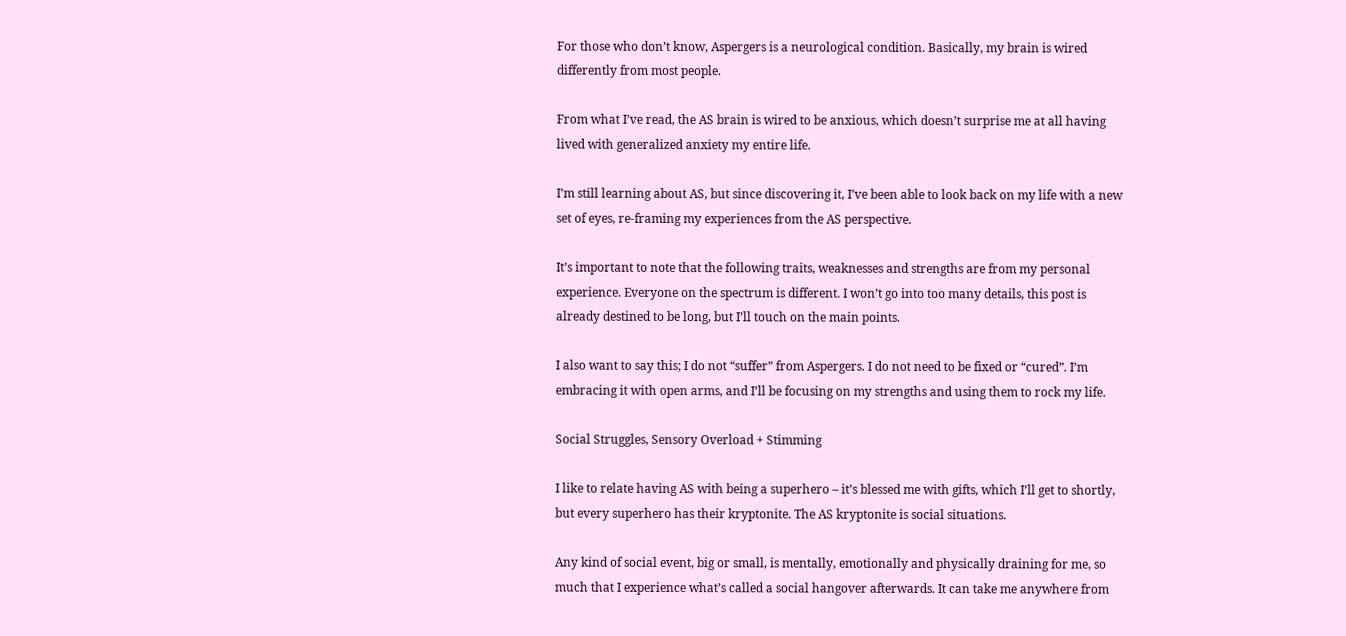For those who don’t know, Aspergers is a neurological condition. Basically, my brain is wired differently from most people.

From what I’ve read, the AS brain is wired to be anxious, which doesn’t surprise me at all having lived with generalized anxiety my entire life.

I’m still learning about AS, but since discovering it, I’ve been able to look back on my life with a new set of eyes, re-framing my experiences from the AS perspective.

It’s important to note that the following traits, weaknesses and strengths are from my personal experience. Everyone on the spectrum is different. I won’t go into too many details, this post is already destined to be long, but I’ll touch on the main points.

I also want to say this; I do not “suffer” from Aspergers. I do not need to be fixed or “cured”. I’m embracing it with open arms, and I’ll be focusing on my strengths and using them to rock my life.

Social Struggles, Sensory Overload + Stimming

I like to relate having AS with being a superhero – it’s blessed me with gifts, which I’ll get to shortly, but every superhero has their kryptonite. The AS kryptonite is social situations.

Any kind of social event, big or small, is mentally, emotionally and physically draining for me, so much that I experience what’s called a social hangover afterwards. It can take me anywhere from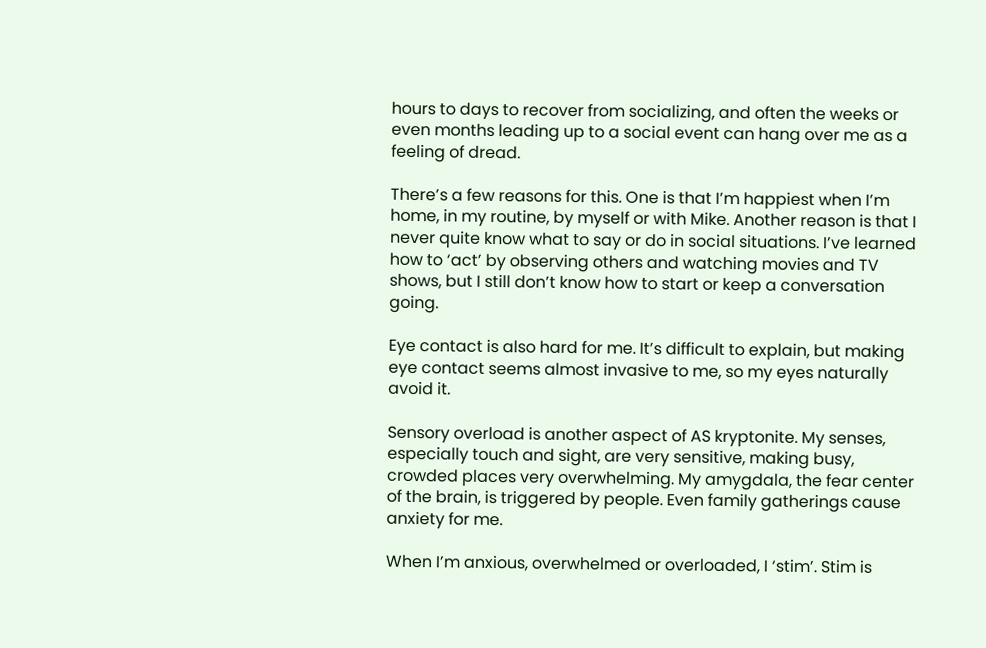hours to days to recover from socializing, and often the weeks or even months leading up to a social event can hang over me as a feeling of dread.

There’s a few reasons for this. One is that I’m happiest when I’m home, in my routine, by myself or with Mike. Another reason is that I never quite know what to say or do in social situations. I’ve learned how to ‘act’ by observing others and watching movies and TV shows, but I still don’t know how to start or keep a conversation going.

Eye contact is also hard for me. It’s difficult to explain, but making eye contact seems almost invasive to me, so my eyes naturally avoid it.

Sensory overload is another aspect of AS kryptonite. My senses, especially touch and sight, are very sensitive, making busy, crowded places very overwhelming. My amygdala, the fear center of the brain, is triggered by people. Even family gatherings cause anxiety for me.

When I’m anxious, overwhelmed or overloaded, I ‘stim’. Stim is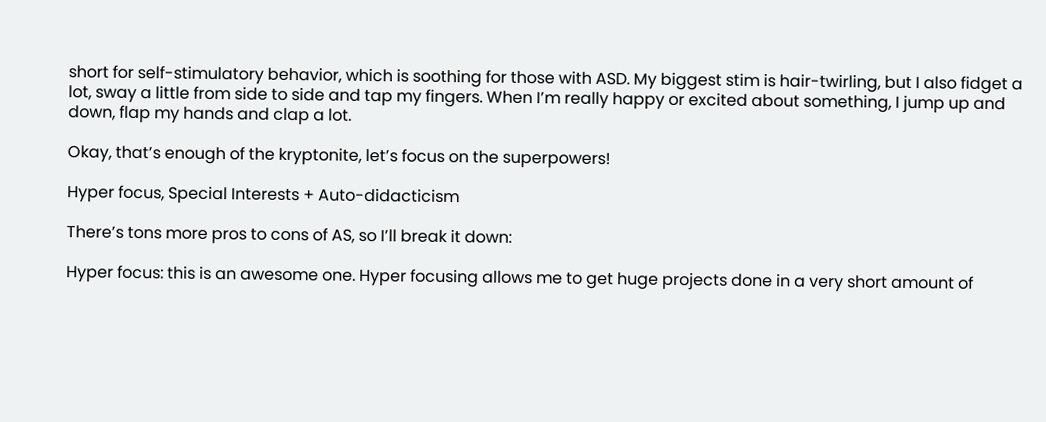short for self-stimulatory behavior, which is soothing for those with ASD. My biggest stim is hair-twirling, but I also fidget a lot, sway a little from side to side and tap my fingers. When I’m really happy or excited about something, I jump up and down, flap my hands and clap a lot.

Okay, that’s enough of the kryptonite, let’s focus on the superpowers!

Hyper focus, Special Interests + Auto-didacticism

There’s tons more pros to cons of AS, so I’ll break it down:

Hyper focus: this is an awesome one. Hyper focusing allows me to get huge projects done in a very short amount of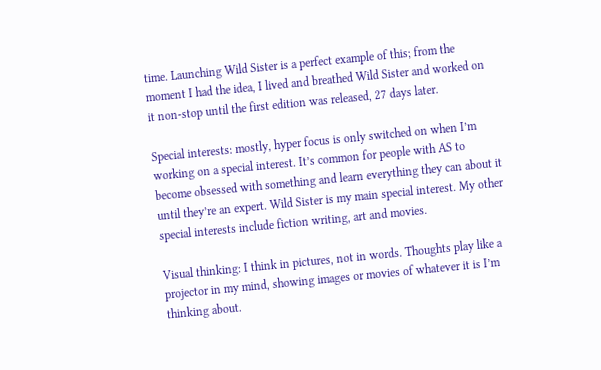time. Launching Wild Sister is a perfect example of this; from the moment I had the idea, I lived and breathed Wild Sister and worked on it non-stop until the first edition was released, 27 days later.

Special interests: mostly, hyper focus is only switched on when I’m working on a special interest. It’s common for people with AS to become obsessed with something and learn everything they can about it until they’re an expert. Wild Sister is my main special interest. My other special interests include fiction writing, art and movies.

Visual thinking: I think in pictures, not in words. Thoughts play like a projector in my mind, showing images or movies of whatever it is I’m thinking about.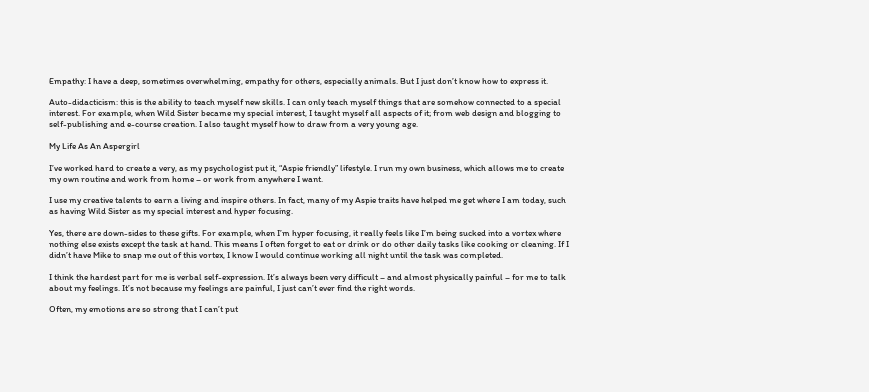Empathy: I have a deep, sometimes overwhelming, empathy for others, especially animals. But I just don’t know how to express it.

Auto-didacticism: this is the ability to teach myself new skills. I can only teach myself things that are somehow connected to a special interest. For example, when Wild Sister became my special interest, I taught myself all aspects of it; from web design and blogging to self-publishing and e-course creation. I also taught myself how to draw from a very young age.

My Life As An Aspergirl

I’ve worked hard to create a very, as my psychologist put it, “Aspie friendly” lifestyle. I run my own business, which allows me to create my own routine and work from home – or work from anywhere I want.

I use my creative talents to earn a living and inspire others. In fact, many of my Aspie traits have helped me get where I am today, such as having Wild Sister as my special interest and hyper focusing.

Yes, there are down-sides to these gifts. For example, when I’m hyper focusing, it really feels like I’m being sucked into a vortex where nothing else exists except the task at hand. This means I often forget to eat or drink or do other daily tasks like cooking or cleaning. If I didn’t have Mike to snap me out of this vortex, I know I would continue working all night until the task was completed.

I think the hardest part for me is verbal self-expression. It’s always been very difficult – and almost physically painful – for me to talk about my feelings. It’s not because my feelings are painful, I just can’t ever find the right words.

Often, my emotions are so strong that I can’t put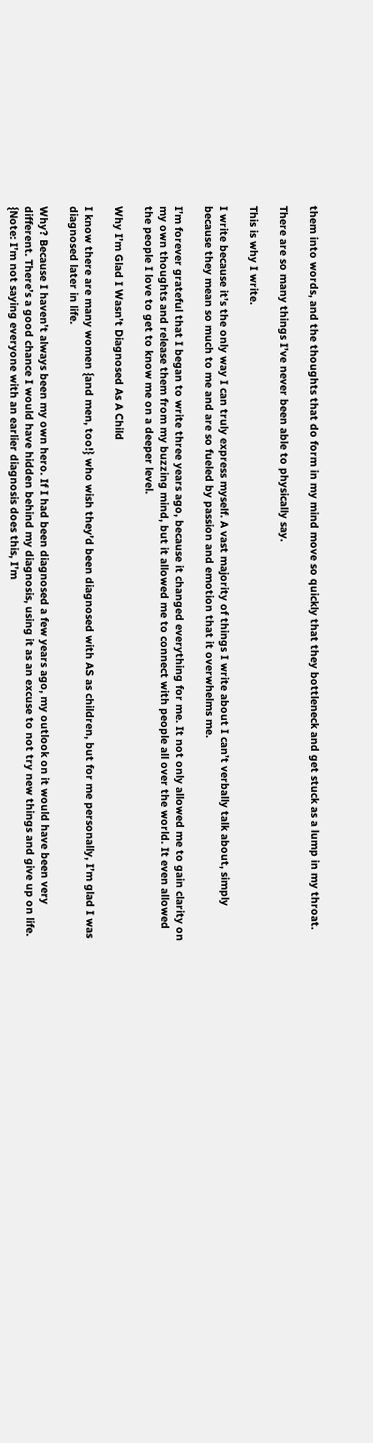them into words, and the thoughts that do form in my mind move so quickly that they bottleneck and get stuck as a lump in my throat.

There are so many things I’ve never been able to physically say.

This is why I write.

I write because it’s the only way I can truly express myself. A vast majority of things I write about I can’t verbally talk about, simply because they mean so much to me and are so fueled by passion and emotion that it overwhelms me.

I’m forever grateful that I began to write three years ago, because it changed everything for me. It not only allowed me to gain clarity on my own thoughts and release them from my buzzing mind, but it allowed me to connect with people all over the world. It even allowed the people I love to get to know me on a deeper level.

Why I’m Glad I Wasn’t Diagnosed As A Child

I know there are many women {and men, too!} who wish they’d been diagnosed with AS as children, but for me personally, I’m glad I was diagnosed later in life.

Why? Because I haven’t always been my own hero. If I had been diagnosed a few years ago, my outlook on it would have been very different. There’s a good chance I would have hidden behind my diagnosis, using it as an excuse to not try new things and give up on life. {Note: I’m not saying everyone with an earlier diagnosis does this, I’m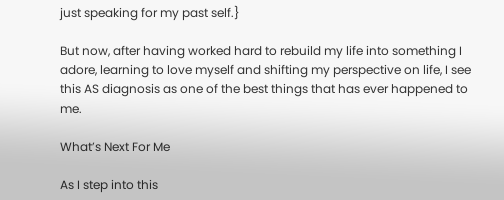just speaking for my past self.}

But now, after having worked hard to rebuild my life into something I adore, learning to love myself and shifting my perspective on life, I see this AS diagnosis as one of the best things that has ever happened to me.

What’s Next For Me

As I step into this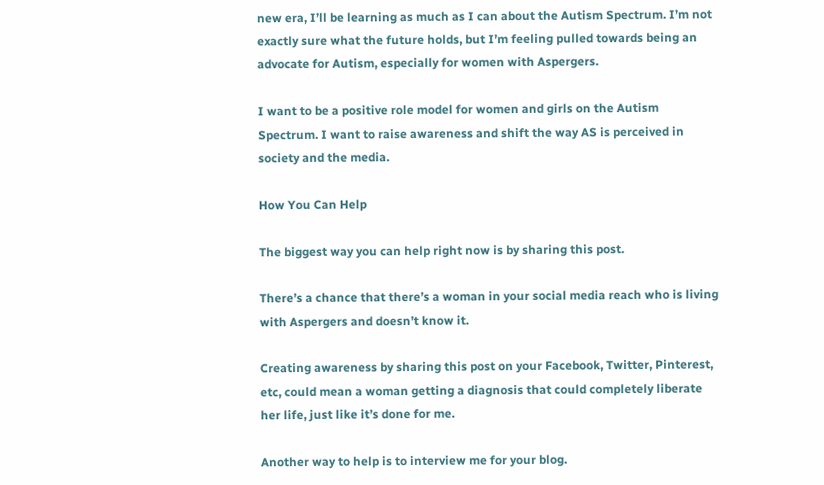new era, I’ll be learning as much as I can about the Autism Spectrum. I’m not exactly sure what the future holds, but I’m feeling pulled towards being an advocate for Autism, especially for women with Aspergers.

I want to be a positive role model for women and girls on the Autism Spectrum. I want to raise awareness and shift the way AS is perceived in society and the media.

How You Can Help

The biggest way you can help right now is by sharing this post.

There’s a chance that there’s a woman in your social media reach who is living with Aspergers and doesn’t know it.

Creating awareness by sharing this post on your Facebook, Twitter, Pinterest, etc, could mean a woman getting a diagnosis that could completely liberate her life, just like it’s done for me.

Another way to help is to interview me for your blog.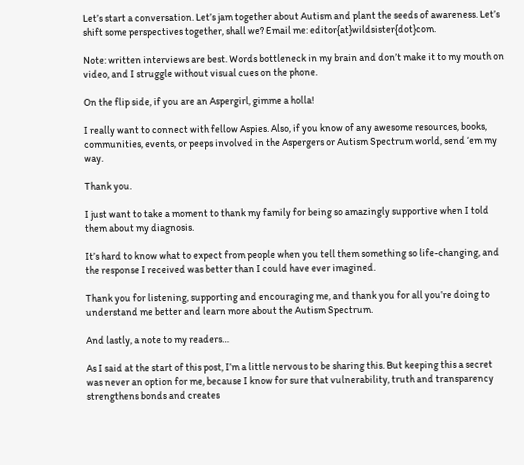Let’s start a conversation. Let’s jam together about Autism and plant the seeds of awareness. Let’s shift some perspectives together, shall we? Email me: editor{at}wildsister{dot}com.

Note: written interviews are best. Words bottleneck in my brain and don’t make it to my mouth on video, and I struggle without visual cues on the phone.

On the flip side, if you are an Aspergirl, gimme a holla!

I really want to connect with fellow Aspies. Also, if you know of any awesome resources, books, communities, events, or peeps involved in the Aspergers or Autism Spectrum world, send ‘em my way.

Thank you.

I just want to take a moment to thank my family for being so amazingly supportive when I told them about my diagnosis.

It’s hard to know what to expect from people when you tell them something so life-changing, and the response I received was better than I could have ever imagined.

Thank you for listening, supporting and encouraging me, and thank you for all you’re doing to understand me better and learn more about the Autism Spectrum.

And lastly, a note to my readers…

As I said at the start of this post, I’m a little nervous to be sharing this. But keeping this a secret was never an option for me, because I know for sure that vulnerability, truth and transparency strengthens bonds and creates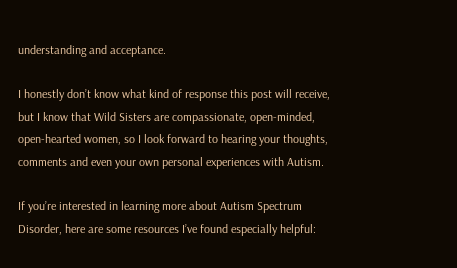understanding and acceptance.

I honestly don’t know what kind of response this post will receive, but I know that Wild Sisters are compassionate, open-minded, open-hearted women, so I look forward to hearing your thoughts, comments and even your own personal experiences with Autism.

If you’re interested in learning more about Autism Spectrum Disorder, here are some resources I’ve found especially helpful: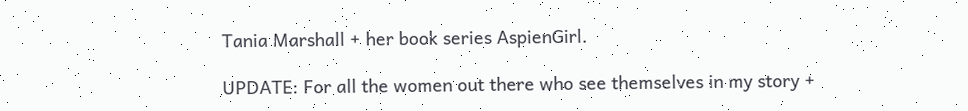Tania Marshall + her book series AspienGirl.

UPDATE: For all the women out there who see themselves in my story +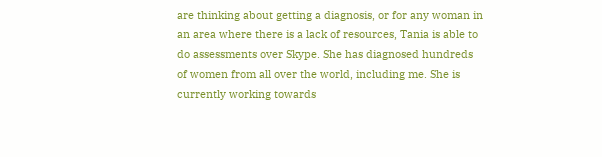are thinking about getting a diagnosis, or for any woman in an area where there is a lack of resources, Tania is able to do assessments over Skype. She has diagnosed hundreds of women from all over the world, including me. She is currently working towards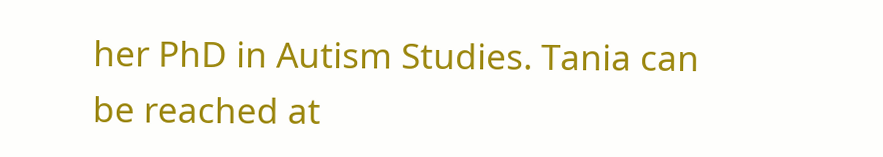her PhD in Autism Studies. Tania can be reached at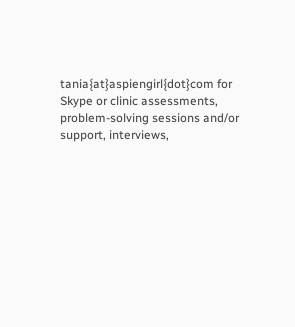tania{at}aspiengirl{dot}com for Skype or clinic assessments, problem-solving sessions and/or support, interviews,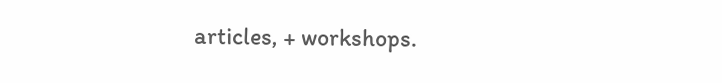articles, + workshops.